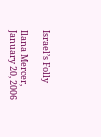Israel’s Folly

Ilana Mercer, January 20, 2006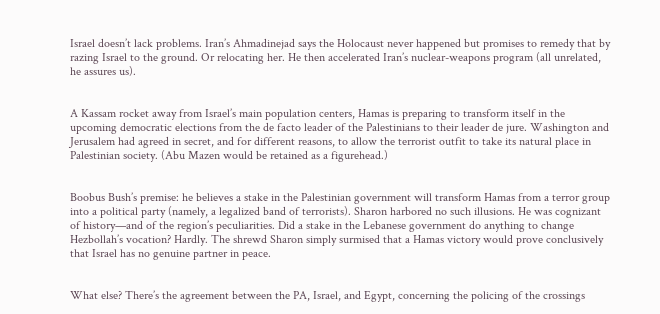Israel doesn’t lack problems. Iran’s Ahmadinejad says the Holocaust never happened but promises to remedy that by razing Israel to the ground. Or relocating her. He then accelerated Iran’s nuclear-weapons program (all unrelated, he assures us).


A Kassam rocket away from Israel’s main population centers, Hamas is preparing to transform itself in the upcoming democratic elections from the de facto leader of the Palestinians to their leader de jure. Washington and Jerusalem had agreed in secret, and for different reasons, to allow the terrorist outfit to take its natural place in Palestinian society. (Abu Mazen would be retained as a figurehead.)


Boobus Bush’s premise: he believes a stake in the Palestinian government will transform Hamas from a terror group into a political party (namely, a legalized band of terrorists). Sharon harbored no such illusions. He was cognizant of history—and of the region’s peculiarities. Did a stake in the Lebanese government do anything to change Hezbollah’s vocation? Hardly. The shrewd Sharon simply surmised that a Hamas victory would prove conclusively that Israel has no genuine partner in peace.


What else? There’s the agreement between the PA, Israel, and Egypt, concerning the policing of the crossings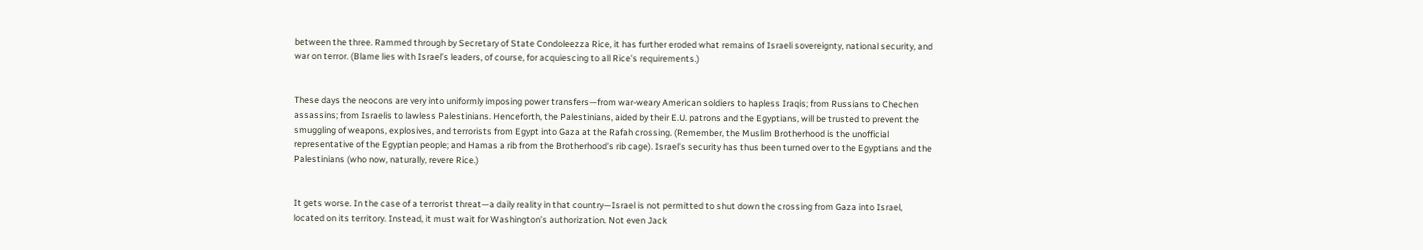between the three. Rammed through by Secretary of State Condoleezza Rice, it has further eroded what remains of Israeli sovereignty, national security, and war on terror. (Blame lies with Israel’s leaders, of course, for acquiescing to all Rice’s requirements.)


These days the neocons are very into uniformly imposing power transfers—from war-weary American soldiers to hapless Iraqis; from Russians to Chechen assassins; from Israelis to lawless Palestinians. Henceforth, the Palestinians, aided by their E.U. patrons and the Egyptians, will be trusted to prevent the smuggling of weapons, explosives, and terrorists from Egypt into Gaza at the Rafah crossing. (Remember, the Muslim Brotherhood is the unofficial representative of the Egyptian people; and Hamas a rib from the Brotherhood’s rib cage). Israel’s security has thus been turned over to the Egyptians and the Palestinians (who now, naturally, revere Rice.)


It gets worse. In the case of a terrorist threat—a daily reality in that country—Israel is not permitted to shut down the crossing from Gaza into Israel, located on its territory. Instead, it must wait for Washington’s authorization. Not even Jack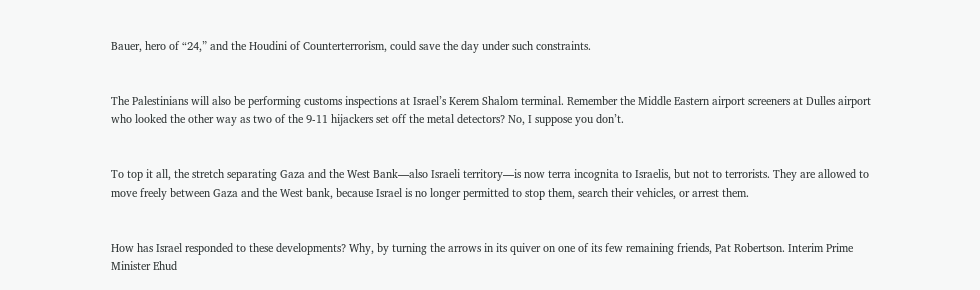Bauer, hero of “24,” and the Houdini of Counterterrorism, could save the day under such constraints.


The Palestinians will also be performing customs inspections at Israel’s Kerem Shalom terminal. Remember the Middle Eastern airport screeners at Dulles airport who looked the other way as two of the 9-11 hijackers set off the metal detectors? No, I suppose you don’t.


To top it all, the stretch separating Gaza and the West Bank—also Israeli territory—is now terra incognita to Israelis, but not to terrorists. They are allowed to move freely between Gaza and the West bank, because Israel is no longer permitted to stop them, search their vehicles, or arrest them.


How has Israel responded to these developments? Why, by turning the arrows in its quiver on one of its few remaining friends, Pat Robertson. Interim Prime Minister Ehud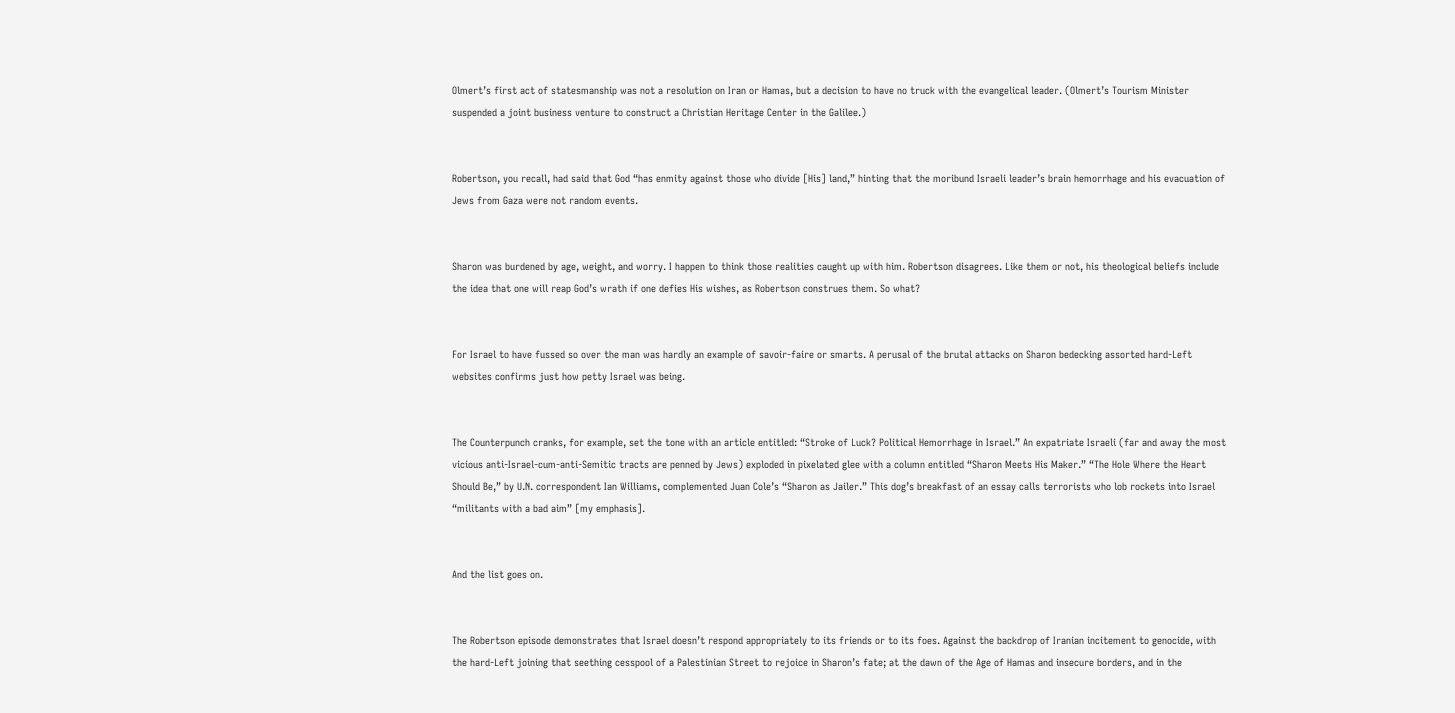Olmert’s first act of statesmanship was not a resolution on Iran or Hamas, but a decision to have no truck with the evangelical leader. (Olmert’s Tourism Minister suspended a joint business venture to construct a Christian Heritage Center in the Galilee.)


Robertson, you recall, had said that God “has enmity against those who divide [His] land,” hinting that the moribund Israeli leader’s brain hemorrhage and his evacuation of Jews from Gaza were not random events.


Sharon was burdened by age, weight, and worry. I happen to think those realities caught up with him. Robertson disagrees. Like them or not, his theological beliefs include the idea that one will reap God’s wrath if one defies His wishes, as Robertson construes them. So what?


For Israel to have fussed so over the man was hardly an example of savoir-faire or smarts. A perusal of the brutal attacks on Sharon bedecking assorted hard-Left websites confirms just how petty Israel was being.


The Counterpunch cranks, for example, set the tone with an article entitled: “Stroke of Luck? Political Hemorrhage in Israel.” An expatriate Israeli (far and away the most vicious anti-Israel-cum-anti-Semitic tracts are penned by Jews) exploded in pixelated glee with a column entitled “Sharon Meets His Maker.” “The Hole Where the Heart Should Be,” by U.N. correspondent Ian Williams, complemented Juan Cole’s “Sharon as Jailer.” This dog’s breakfast of an essay calls terrorists who lob rockets into Israel “militants with a bad aim” [my emphasis].


And the list goes on.


The Robertson episode demonstrates that Israel doesn’t respond appropriately to its friends or to its foes. Against the backdrop of Iranian incitement to genocide, with the hard-Left joining that seething cesspool of a Palestinian Street to rejoice in Sharon’s fate; at the dawn of the Age of Hamas and insecure borders, and in the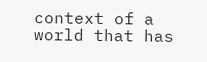context of a world that has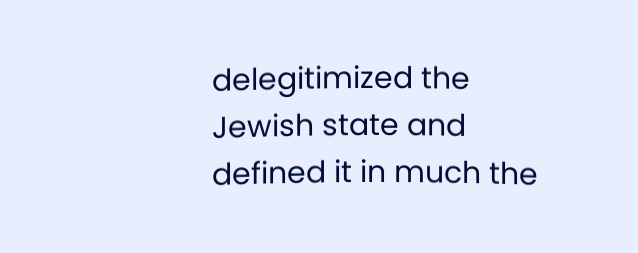delegitimized the Jewish state and defined it in much the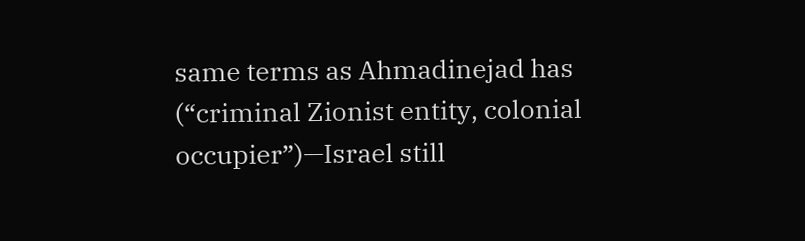same terms as Ahmadinejad has (“criminal Zionist entity, colonial occupier”)—Israel still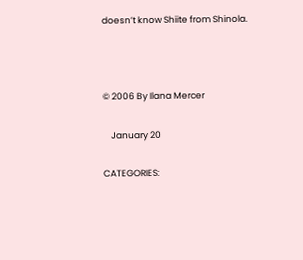doesn’t know Shiite from Shinola.



© 2006 By Ilana Mercer

    January 20

CATEGORIES: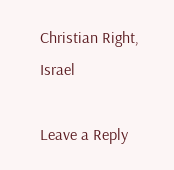Christian Right, Israel

Leave a Reply